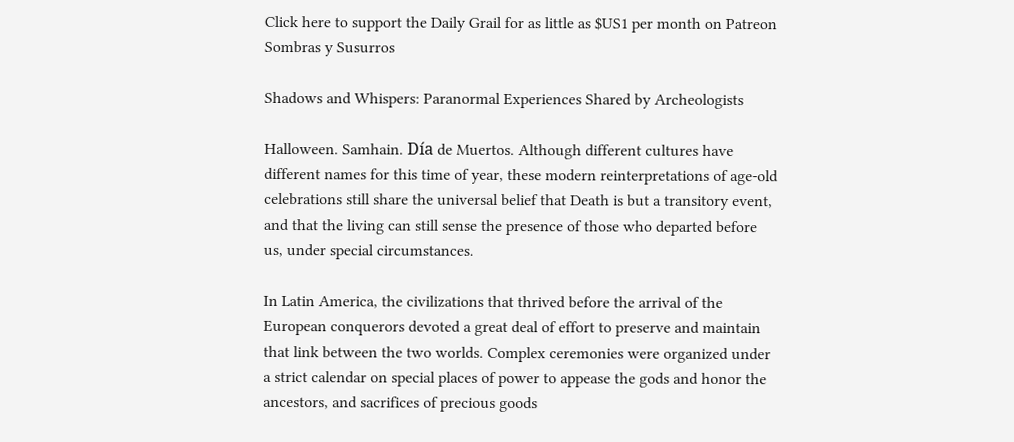Click here to support the Daily Grail for as little as $US1 per month on Patreon
Sombras y Susurros

Shadows and Whispers: Paranormal Experiences Shared by Archeologists

Halloween. Samhain. Día de Muertos. Although different cultures have different names for this time of year, these modern reinterpretations of age-old celebrations still share the universal belief that Death is but a transitory event, and that the living can still sense the presence of those who departed before us, under special circumstances.

In Latin America, the civilizations that thrived before the arrival of the European conquerors devoted a great deal of effort to preserve and maintain that link between the two worlds. Complex ceremonies were organized under a strict calendar on special places of power to appease the gods and honor the ancestors, and sacrifices of precious goods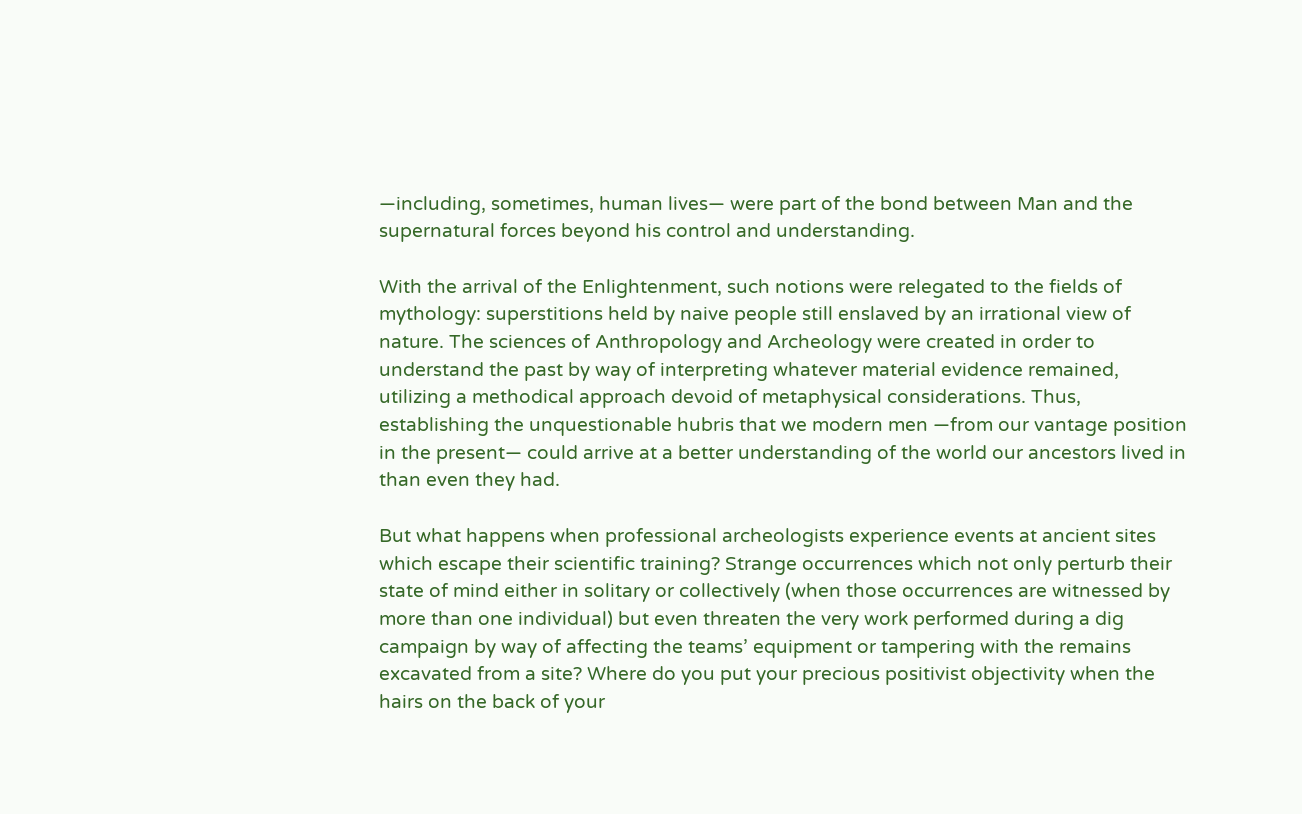—including, sometimes, human lives— were part of the bond between Man and the supernatural forces beyond his control and understanding.

With the arrival of the Enlightenment, such notions were relegated to the fields of mythology: superstitions held by naive people still enslaved by an irrational view of nature. The sciences of Anthropology and Archeology were created in order to understand the past by way of interpreting whatever material evidence remained, utilizing a methodical approach devoid of metaphysical considerations. Thus, establishing the unquestionable hubris that we modern men —from our vantage position in the present— could arrive at a better understanding of the world our ancestors lived in than even they had.

But what happens when professional archeologists experience events at ancient sites which escape their scientific training? Strange occurrences which not only perturb their state of mind either in solitary or collectively (when those occurrences are witnessed by more than one individual) but even threaten the very work performed during a dig campaign by way of affecting the teams’ equipment or tampering with the remains excavated from a site? Where do you put your precious positivist objectivity when the hairs on the back of your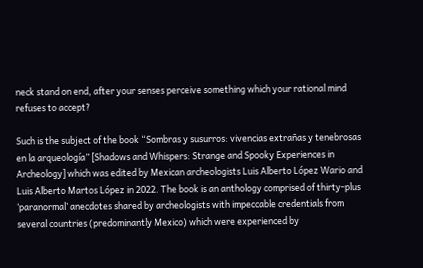neck stand on end, after your senses perceive something which your rational mind refuses to accept?

Such is the subject of the book “Sombras y susurros: vivencias extrañas y tenebrosas en la arqueología” [Shadows and Whispers: Strange and Spooky Experiences in Archeology] which was edited by Mexican archeologists Luis Alberto López Wario and Luis Alberto Martos López in 2022. The book is an anthology comprised of thirty-plus ‘paranormal’ anecdotes shared by archeologists with impeccable credentials from several countries (predominantly Mexico) which were experienced by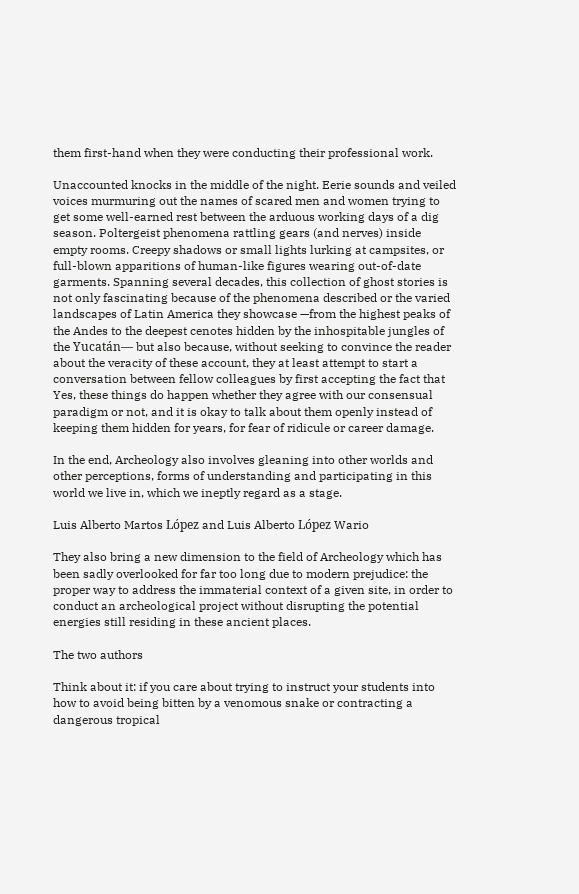them first-hand when they were conducting their professional work.

Unaccounted knocks in the middle of the night. Eerie sounds and veiled voices murmuring out the names of scared men and women trying to get some well-earned rest between the arduous working days of a dig season. Poltergeist phenomena rattling gears (and nerves) inside empty rooms. Creepy shadows or small lights lurking at campsites, or full-blown apparitions of human-like figures wearing out-of-date garments. Spanning several decades, this collection of ghost stories is not only fascinating because of the phenomena described or the varied landscapes of Latin America they showcase —from the highest peaks of the Andes to the deepest cenotes hidden by the inhospitable jungles of the Yucatán— but also because, without seeking to convince the reader about the veracity of these account, they at least attempt to start a conversation between fellow colleagues by first accepting the fact that Yes, these things do happen whether they agree with our consensual paradigm or not, and it is okay to talk about them openly instead of keeping them hidden for years, for fear of ridicule or career damage.

In the end, Archeology also involves gleaning into other worlds and other perceptions, forms of understanding and participating in this world we live in, which we ineptly regard as a stage.

Luis Alberto Martos López and Luis Alberto López Wario

They also bring a new dimension to the field of Archeology which has been sadly overlooked for far too long due to modern prejudice: the proper way to address the immaterial context of a given site, in order to conduct an archeological project without disrupting the potential energies still residing in these ancient places.

The two authors

Think about it: if you care about trying to instruct your students into how to avoid being bitten by a venomous snake or contracting a dangerous tropical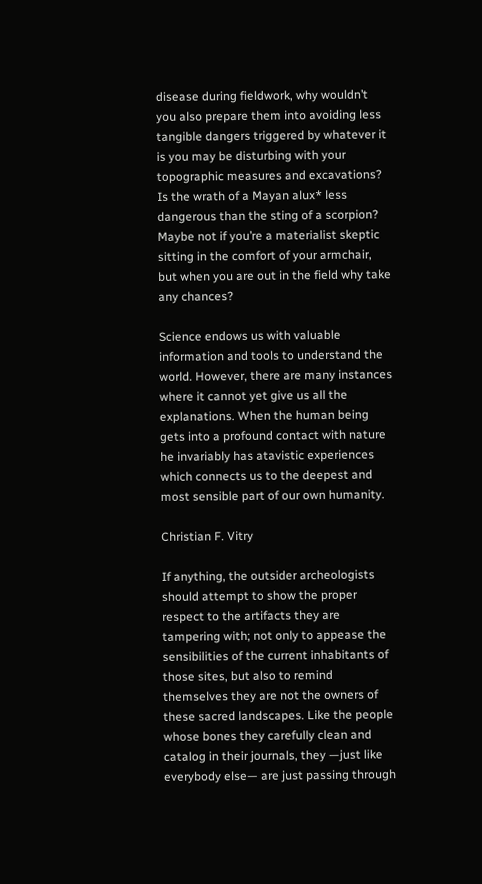disease during fieldwork, why wouldn’t you also prepare them into avoiding less tangible dangers triggered by whatever it is you may be disturbing with your topographic measures and excavations? Is the wrath of a Mayan alux* less dangerous than the sting of a scorpion? Maybe not if you’re a materialist skeptic sitting in the comfort of your armchair, but when you are out in the field why take any chances?

Science endows us with valuable information and tools to understand the world. However, there are many instances where it cannot yet give us all the explanations. When the human being gets into a profound contact with nature he invariably has atavistic experiences which connects us to the deepest and most sensible part of our own humanity.

Christian F. Vitry

If anything, the outsider archeologists should attempt to show the proper respect to the artifacts they are tampering with; not only to appease the sensibilities of the current inhabitants of those sites, but also to remind themselves they are not the owners of these sacred landscapes. Like the people whose bones they carefully clean and catalog in their journals, they —just like everybody else— are just passing through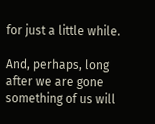for just a little while.

And, perhaps, long after we are gone something of us will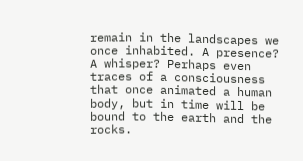remain in the landscapes we once inhabited. A presence? A whisper? Perhaps even traces of a consciousness that once animated a human body, but in time will be bound to the earth and the rocks.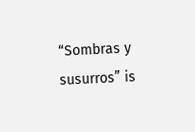“Sombras y susurros” is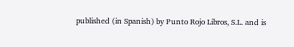published (in Spanish) by Punto Rojo Libros, S.L. and is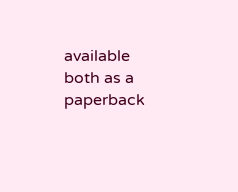available both as a paperback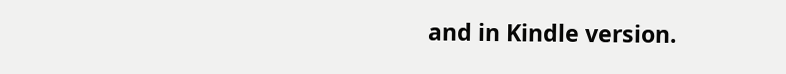and in Kindle version.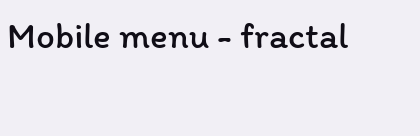Mobile menu - fractal